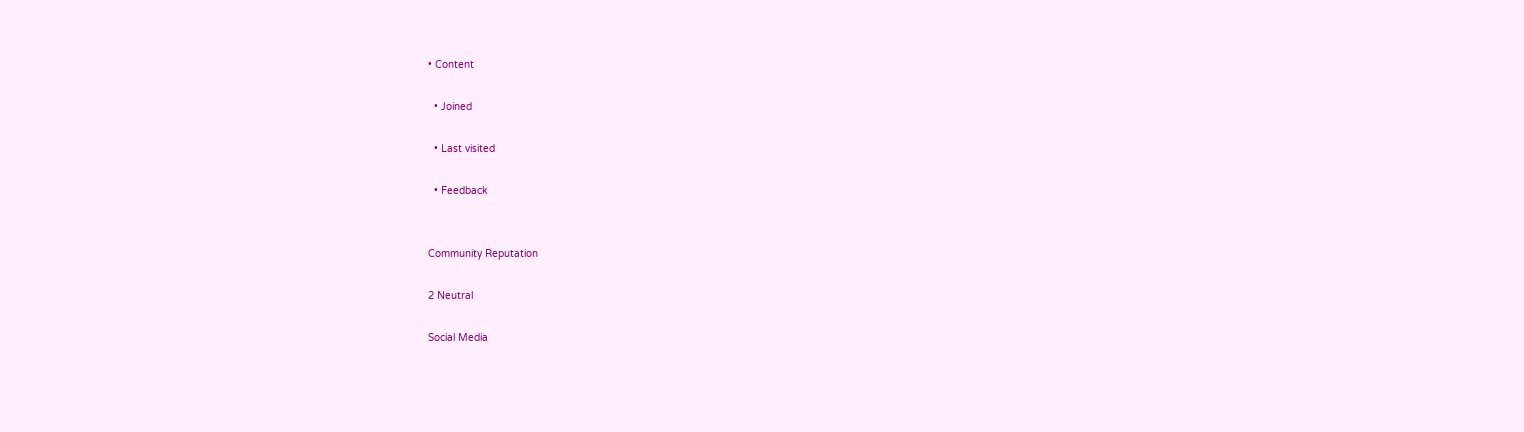• Content

  • Joined

  • Last visited

  • Feedback


Community Reputation

2 Neutral

Social Media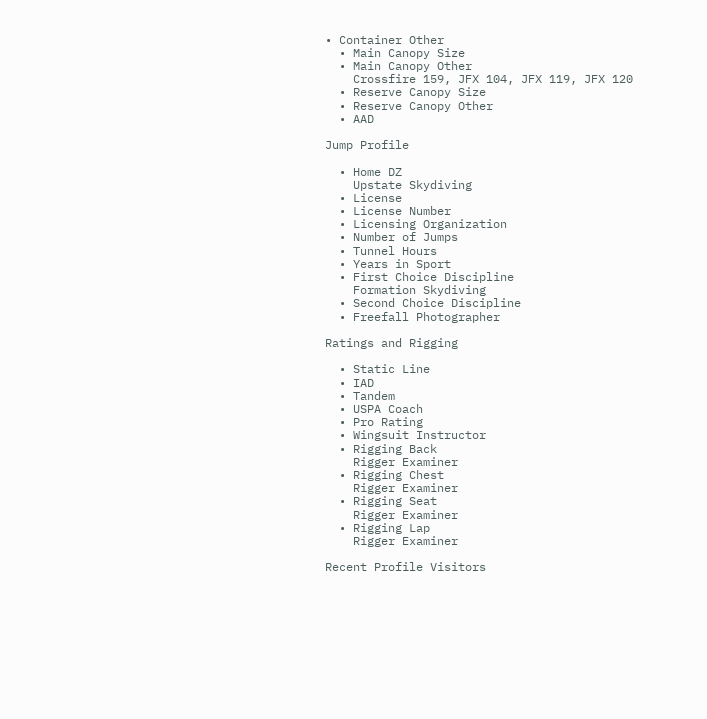• Container Other
  • Main Canopy Size
  • Main Canopy Other
    Crossfire 159, JFX 104, JFX 119, JFX 120
  • Reserve Canopy Size
  • Reserve Canopy Other
  • AAD

Jump Profile

  • Home DZ
    Upstate Skydiving
  • License
  • License Number
  • Licensing Organization
  • Number of Jumps
  • Tunnel Hours
  • Years in Sport
  • First Choice Discipline
    Formation Skydiving
  • Second Choice Discipline
  • Freefall Photographer

Ratings and Rigging

  • Static Line
  • IAD
  • Tandem
  • USPA Coach
  • Pro Rating
  • Wingsuit Instructor
  • Rigging Back
    Rigger Examiner
  • Rigging Chest
    Rigger Examiner
  • Rigging Seat
    Rigger Examiner
  • Rigging Lap
    Rigger Examiner

Recent Profile Visitors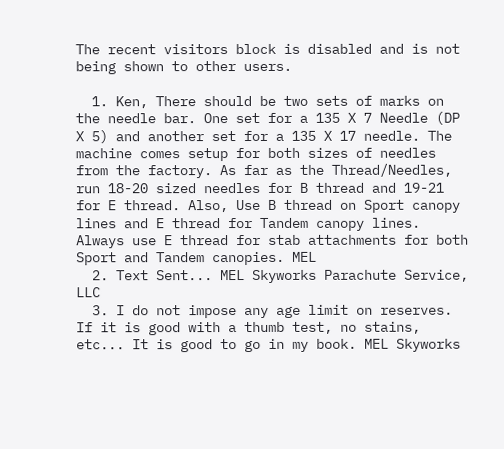The recent visitors block is disabled and is not being shown to other users.

  1. Ken, There should be two sets of marks on the needle bar. One set for a 135 X 7 Needle (DP X 5) and another set for a 135 X 17 needle. The machine comes setup for both sizes of needles from the factory. As far as the Thread/Needles, run 18-20 sized needles for B thread and 19-21 for E thread. Also, Use B thread on Sport canopy lines and E thread for Tandem canopy lines. Always use E thread for stab attachments for both Sport and Tandem canopies. MEL
  2. Text Sent... MEL Skyworks Parachute Service, LLC
  3. I do not impose any age limit on reserves. If it is good with a thumb test, no stains, etc... It is good to go in my book. MEL Skyworks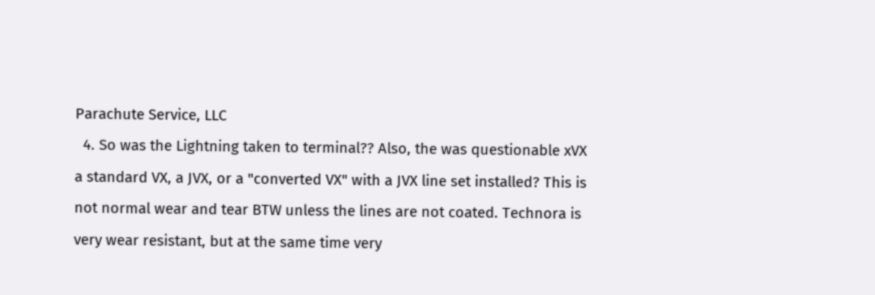Parachute Service, LLC
  4. So was the Lightning taken to terminal?? Also, the was questionable xVX a standard VX, a JVX, or a "converted VX" with a JVX line set installed? This is not normal wear and tear BTW unless the lines are not coated. Technora is very wear resistant, but at the same time very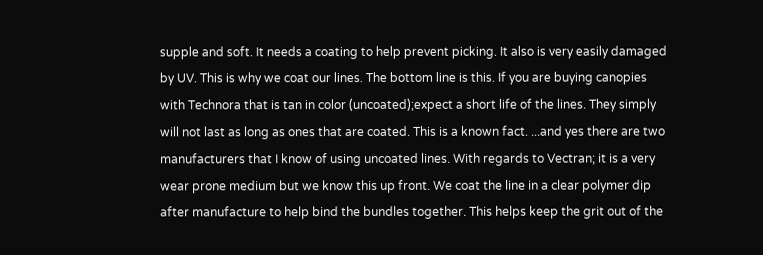supple and soft. It needs a coating to help prevent picking. It also is very easily damaged by UV. This is why we coat our lines. The bottom line is this. If you are buying canopies with Technora that is tan in color (uncoated);expect a short life of the lines. They simply will not last as long as ones that are coated. This is a known fact. ...and yes there are two manufacturers that I know of using uncoated lines. With regards to Vectran; it is a very wear prone medium but we know this up front. We coat the line in a clear polymer dip after manufacture to help bind the bundles together. This helps keep the grit out of the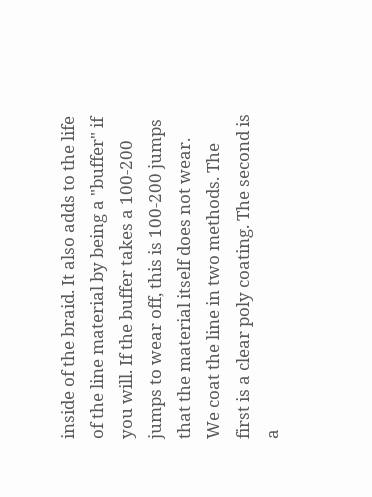inside of the braid. It also adds to the life of the line material by being a "buffer" if you will. If the buffer takes a 100-200 jumps to wear off, this is 100-200 jumps that the material itself does not wear. We coat the line in two methods. The first is a clear poly coating. The second is a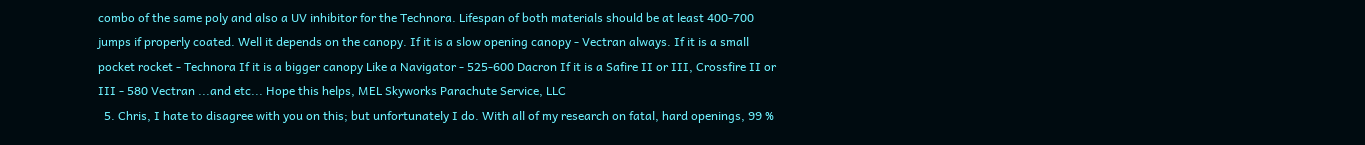combo of the same poly and also a UV inhibitor for the Technora. Lifespan of both materials should be at least 400-700 jumps if properly coated. Well it depends on the canopy. If it is a slow opening canopy - Vectran always. If it is a small pocket rocket - Technora If it is a bigger canopy Like a Navigator - 525-600 Dacron If it is a Safire II or III, Crossfire II or III - 580 Vectran ...and etc... Hope this helps, MEL Skyworks Parachute Service, LLC
  5. Chris, I hate to disagree with you on this; but unfortunately I do. With all of my research on fatal, hard openings, 99 %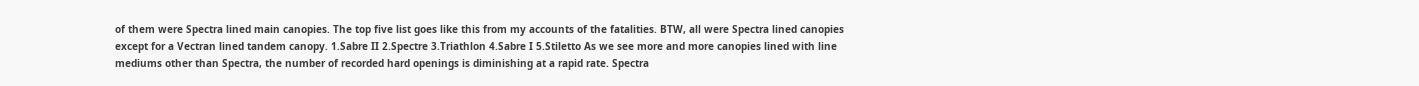of them were Spectra lined main canopies. The top five list goes like this from my accounts of the fatalities. BTW, all were Spectra lined canopies except for a Vectran lined tandem canopy. 1.Sabre II 2.Spectre 3.Triathlon 4.Sabre I 5.Stiletto As we see more and more canopies lined with line mediums other than Spectra, the number of recorded hard openings is diminishing at a rapid rate. Spectra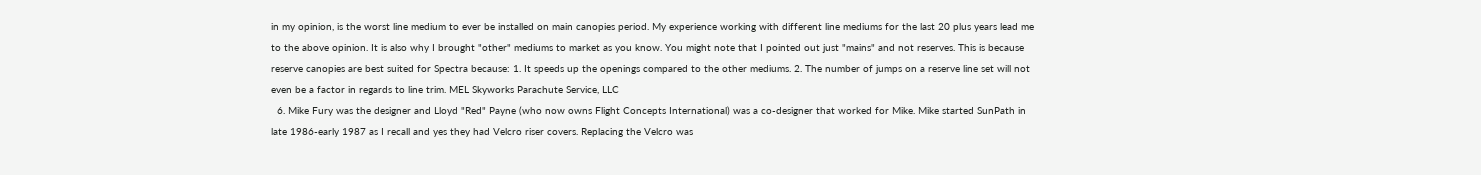in my opinion, is the worst line medium to ever be installed on main canopies period. My experience working with different line mediums for the last 20 plus years lead me to the above opinion. It is also why I brought "other" mediums to market as you know. You might note that I pointed out just "mains" and not reserves. This is because reserve canopies are best suited for Spectra because: 1. It speeds up the openings compared to the other mediums. 2. The number of jumps on a reserve line set will not even be a factor in regards to line trim. MEL Skyworks Parachute Service, LLC
  6. Mike Fury was the designer and Lloyd "Red" Payne (who now owns Flight Concepts International) was a co-designer that worked for Mike. Mike started SunPath in late 1986-early 1987 as I recall and yes they had Velcro riser covers. Replacing the Velcro was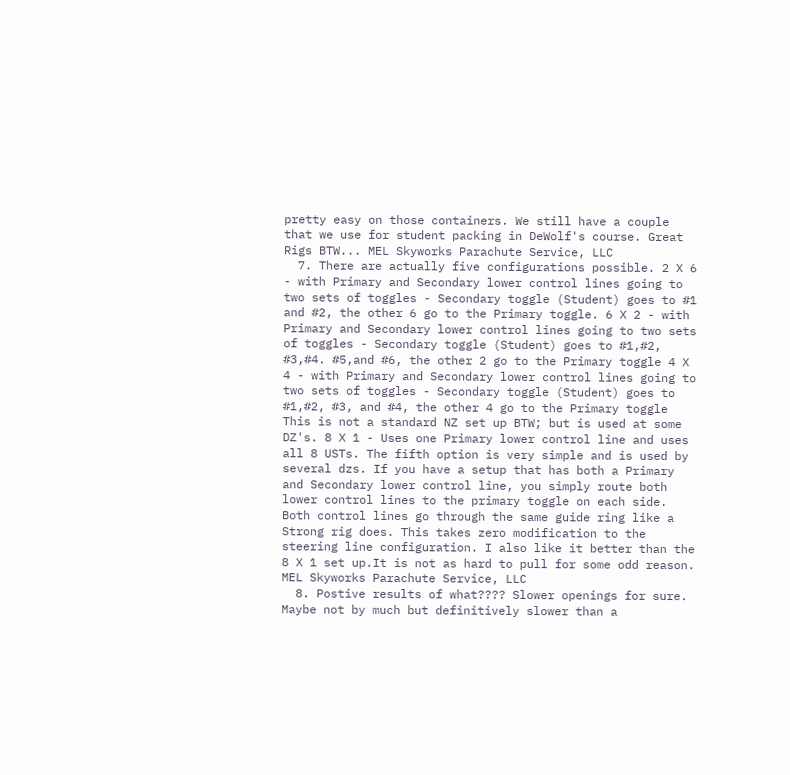pretty easy on those containers. We still have a couple that we use for student packing in DeWolf's course. Great Rigs BTW... MEL Skyworks Parachute Service, LLC
  7. There are actually five configurations possible. 2 X 6 - with Primary and Secondary lower control lines going to two sets of toggles - Secondary toggle (Student) goes to #1 and #2, the other 6 go to the Primary toggle. 6 X 2 - with Primary and Secondary lower control lines going to two sets of toggles - Secondary toggle (Student) goes to #1,#2, #3,#4. #5,and #6, the other 2 go to the Primary toggle 4 X 4 - with Primary and Secondary lower control lines going to two sets of toggles - Secondary toggle (Student) goes to #1,#2, #3, and #4, the other 4 go to the Primary toggle This is not a standard NZ set up BTW; but is used at some DZ's. 8 X 1 - Uses one Primary lower control line and uses all 8 USTs. The fifth option is very simple and is used by several dzs. If you have a setup that has both a Primary and Secondary lower control line, you simply route both lower control lines to the primary toggle on each side. Both control lines go through the same guide ring like a Strong rig does. This takes zero modification to the steering line configuration. I also like it better than the 8 X 1 set up.It is not as hard to pull for some odd reason. MEL Skyworks Parachute Service, LLC
  8. Postive results of what???? Slower openings for sure. Maybe not by much but definitively slower than a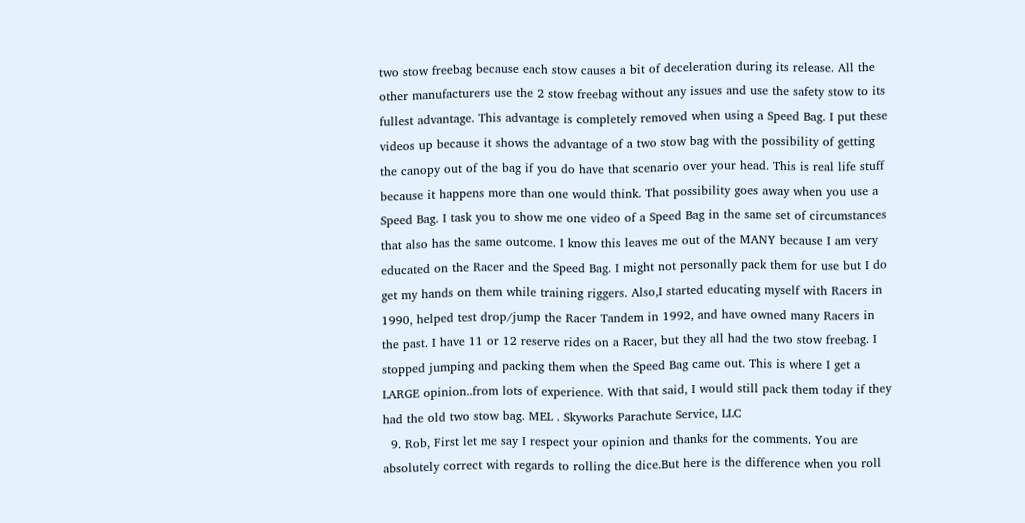two stow freebag because each stow causes a bit of deceleration during its release. All the other manufacturers use the 2 stow freebag without any issues and use the safety stow to its fullest advantage. This advantage is completely removed when using a Speed Bag. I put these videos up because it shows the advantage of a two stow bag with the possibility of getting the canopy out of the bag if you do have that scenario over your head. This is real life stuff because it happens more than one would think. That possibility goes away when you use a Speed Bag. I task you to show me one video of a Speed Bag in the same set of circumstances that also has the same outcome. I know this leaves me out of the MANY because I am very educated on the Racer and the Speed Bag. I might not personally pack them for use but I do get my hands on them while training riggers. Also,I started educating myself with Racers in 1990, helped test drop/jump the Racer Tandem in 1992, and have owned many Racers in the past. I have 11 or 12 reserve rides on a Racer, but they all had the two stow freebag. I stopped jumping and packing them when the Speed Bag came out. This is where I get a LARGE opinion..from lots of experience. With that said, I would still pack them today if they had the old two stow bag. MEL . Skyworks Parachute Service, LLC
  9. Rob, First let me say I respect your opinion and thanks for the comments. You are absolutely correct with regards to rolling the dice.But here is the difference when you roll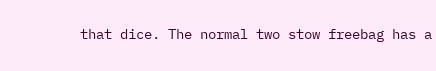that dice. The normal two stow freebag has a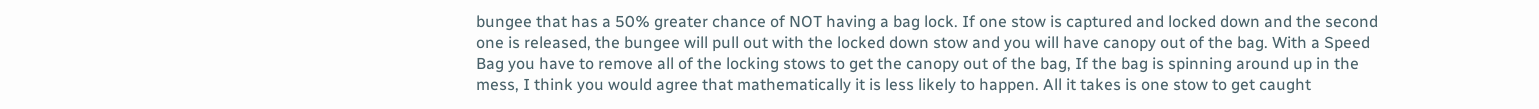bungee that has a 50% greater chance of NOT having a bag lock. If one stow is captured and locked down and the second one is released, the bungee will pull out with the locked down stow and you will have canopy out of the bag. With a Speed Bag you have to remove all of the locking stows to get the canopy out of the bag, If the bag is spinning around up in the mess, I think you would agree that mathematically it is less likely to happen. All it takes is one stow to get caught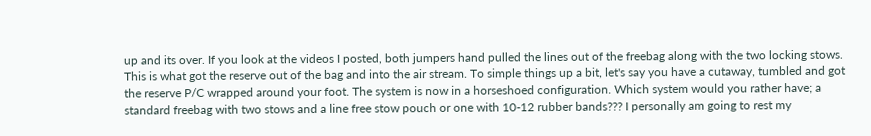up and its over. If you look at the videos I posted, both jumpers hand pulled the lines out of the freebag along with the two locking stows. This is what got the reserve out of the bag and into the air stream. To simple things up a bit, let's say you have a cutaway, tumbled and got the reserve P/C wrapped around your foot. The system is now in a horseshoed configuration. Which system would you rather have; a standard freebag with two stows and a line free stow pouch or one with 10-12 rubber bands??? I personally am going to rest my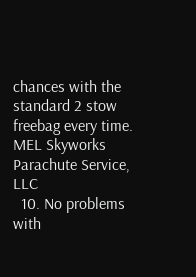chances with the standard 2 stow freebag every time. MEL Skyworks Parachute Service, LLC
  10. No problems with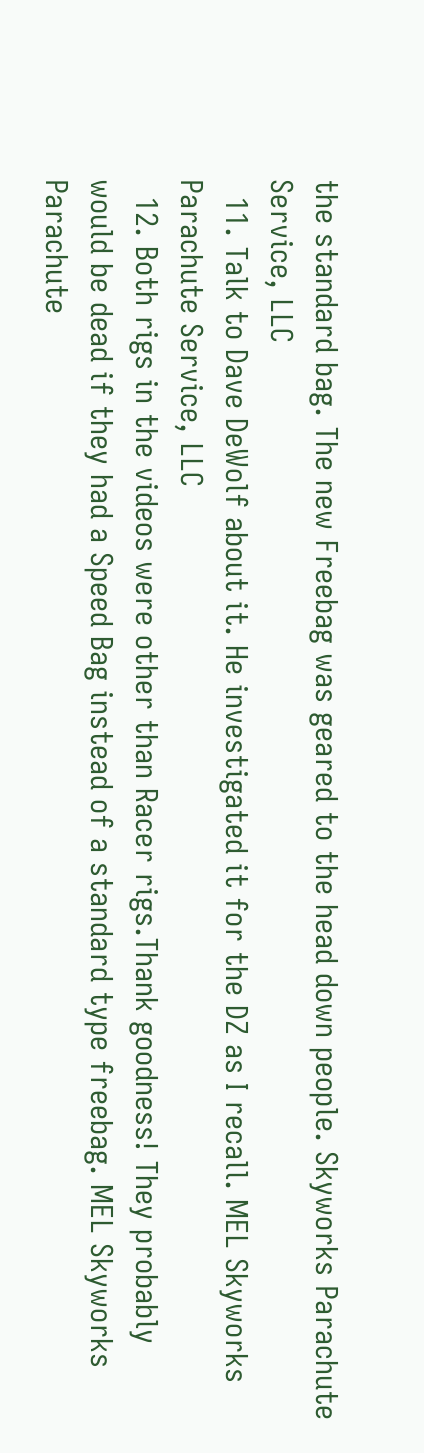the standard bag. The new Freebag was geared to the head down people. Skyworks Parachute Service, LLC
  11. Talk to Dave DeWolf about it. He investigated it for the DZ as I recall. MEL Skyworks Parachute Service, LLC
  12. Both rigs in the videos were other than Racer rigs.Thank goodness! They probably would be dead if they had a Speed Bag instead of a standard type freebag. MEL Skyworks Parachute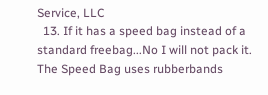Service, LLC
  13. If it has a speed bag instead of a standard freebag...No I will not pack it. The Speed Bag uses rubberbands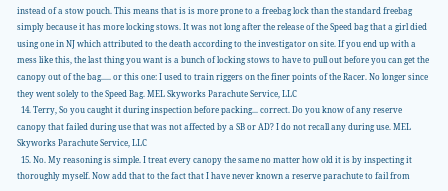instead of a stow pouch. This means that is is more prone to a freebag lock than the standard freebag simply because it has more locking stows. It was not long after the release of the Speed bag that a girl died using one in NJ which attributed to the death according to the investigator on site. If you end up with a mess like this, the last thing you want is a bunch of locking stows to have to pull out before you can get the canopy out of the bag..... or this one: I used to train riggers on the finer points of the Racer. No longer since they went solely to the Speed Bag. MEL Skyworks Parachute Service, LLC
  14. Terry, So you caught it during inspection before packing... correct. Do you know of any reserve canopy that failed during use that was not affected by a SB or AD? I do not recall any during use. MEL Skyworks Parachute Service, LLC
  15. No. My reasoning is simple. I treat every canopy the same no matter how old it is by inspecting it thoroughly myself. Now add that to the fact that I have never known a reserve parachute to fail from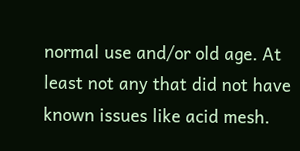normal use and/or old age. At least not any that did not have known issues like acid mesh.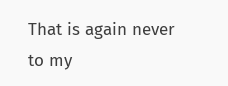That is again never to my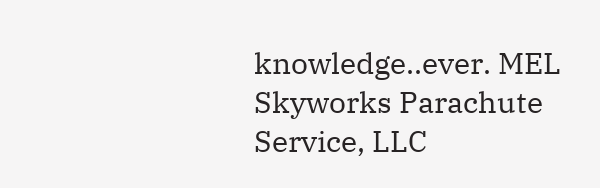knowledge..ever. MEL Skyworks Parachute Service, LLC